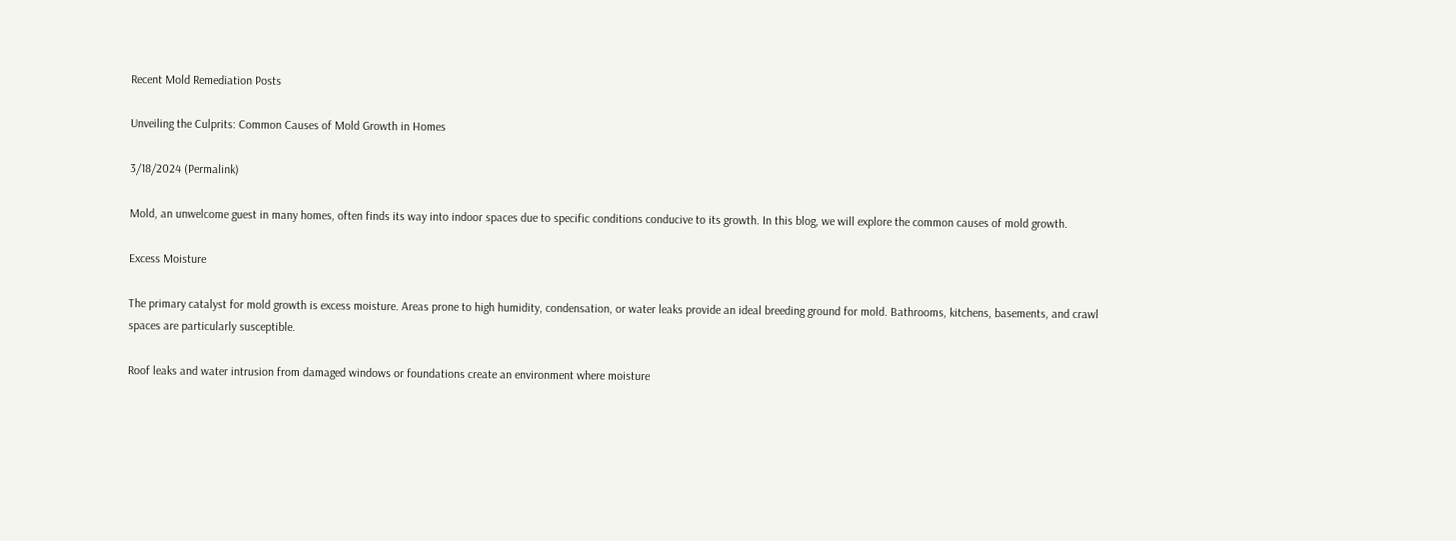Recent Mold Remediation Posts

Unveiling the Culprits: Common Causes of Mold Growth in Homes

3/18/2024 (Permalink)

Mold, an unwelcome guest in many homes, often finds its way into indoor spaces due to specific conditions conducive to its growth. In this blog, we will explore the common causes of mold growth.

Excess Moisture

The primary catalyst for mold growth is excess moisture. Areas prone to high humidity, condensation, or water leaks provide an ideal breeding ground for mold. Bathrooms, kitchens, basements, and crawl spaces are particularly susceptible.

Roof leaks and water intrusion from damaged windows or foundations create an environment where moisture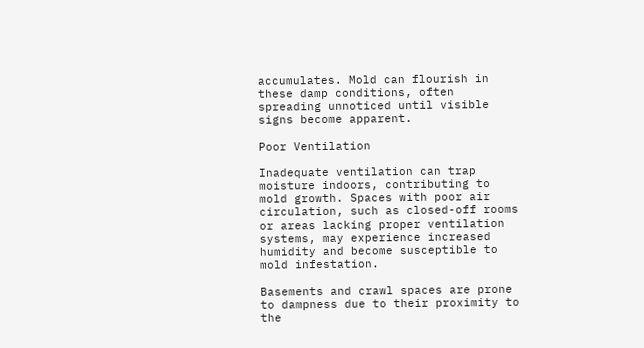accumulates. Mold can flourish in these damp conditions, often spreading unnoticed until visible signs become apparent.

Poor Ventilation

Inadequate ventilation can trap moisture indoors, contributing to mold growth. Spaces with poor air circulation, such as closed-off rooms or areas lacking proper ventilation systems, may experience increased humidity and become susceptible to mold infestation.

Basements and crawl spaces are prone to dampness due to their proximity to the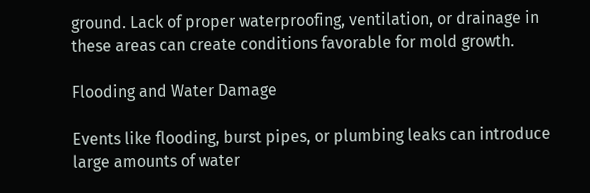ground. Lack of proper waterproofing, ventilation, or drainage in these areas can create conditions favorable for mold growth.

Flooding and Water Damage

Events like flooding, burst pipes, or plumbing leaks can introduce large amounts of water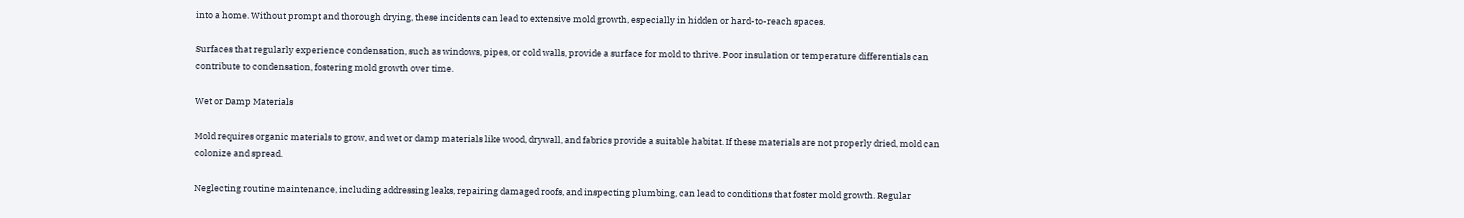into a home. Without prompt and thorough drying, these incidents can lead to extensive mold growth, especially in hidden or hard-to-reach spaces.

Surfaces that regularly experience condensation, such as windows, pipes, or cold walls, provide a surface for mold to thrive. Poor insulation or temperature differentials can contribute to condensation, fostering mold growth over time.

Wet or Damp Materials

Mold requires organic materials to grow, and wet or damp materials like wood, drywall, and fabrics provide a suitable habitat. If these materials are not properly dried, mold can colonize and spread.

Neglecting routine maintenance, including addressing leaks, repairing damaged roofs, and inspecting plumbing, can lead to conditions that foster mold growth. Regular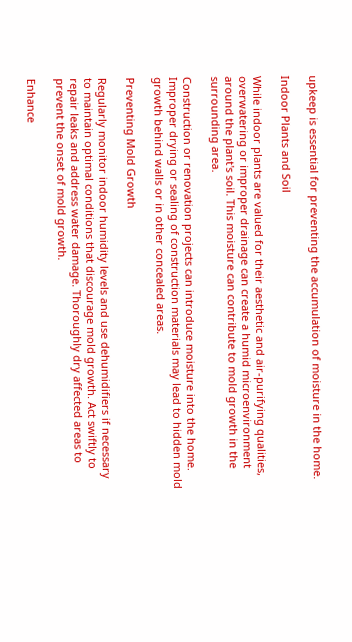upkeep is essential for preventing the accumulation of moisture in the home.

Indoor Plants and Soil

While indoor plants are valued for their aesthetic and air-purifying qualities, overwatering or improper drainage can create a humid microenvironment around the plant's soil. This moisture can contribute to mold growth in the surrounding area.

Construction or renovation projects can introduce moisture into the home. Improper drying or sealing of construction materials may lead to hidden mold growth behind walls or in other concealed areas.

Preventing Mold Growth

Regularly monitor indoor humidity levels and use dehumidifiers if necessary to maintain optimal conditions that discourage mold growth. Act swiftly to repair leaks and address water damage. Thoroughly dry affected areas to prevent the onset of mold growth.

Enhance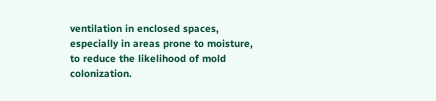ventilation in enclosed spaces, especially in areas prone to moisture, to reduce the likelihood of mold colonization.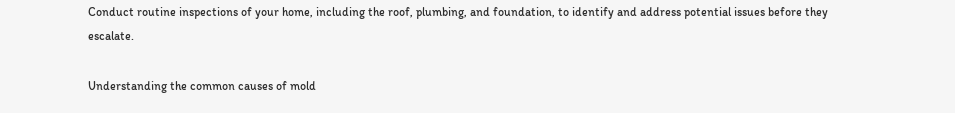Conduct routine inspections of your home, including the roof, plumbing, and foundation, to identify and address potential issues before they escalate.

Understanding the common causes of mold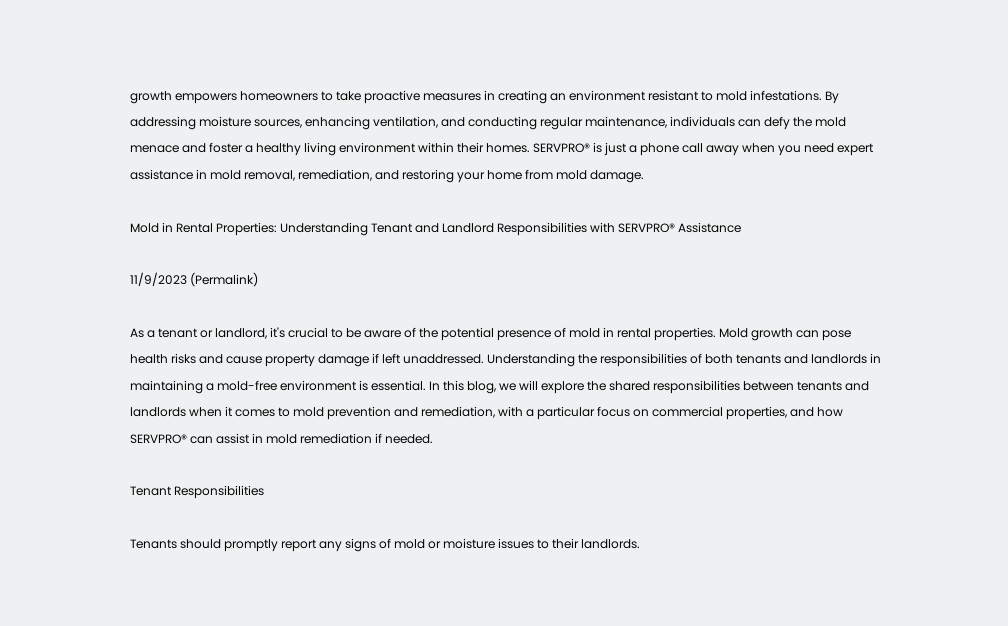growth empowers homeowners to take proactive measures in creating an environment resistant to mold infestations. By addressing moisture sources, enhancing ventilation, and conducting regular maintenance, individuals can defy the mold menace and foster a healthy living environment within their homes. SERVPRO® is just a phone call away when you need expert assistance in mold removal, remediation, and restoring your home from mold damage.

Mold in Rental Properties: Understanding Tenant and Landlord Responsibilities with SERVPRO® Assistance

11/9/2023 (Permalink)

As a tenant or landlord, it's crucial to be aware of the potential presence of mold in rental properties. Mold growth can pose health risks and cause property damage if left unaddressed. Understanding the responsibilities of both tenants and landlords in maintaining a mold-free environment is essential. In this blog, we will explore the shared responsibilities between tenants and landlords when it comes to mold prevention and remediation, with a particular focus on commercial properties, and how SERVPRO® can assist in mold remediation if needed.

Tenant Responsibilities

Tenants should promptly report any signs of mold or moisture issues to their landlords.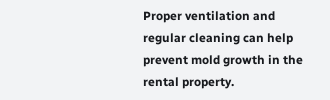Proper ventilation and regular cleaning can help prevent mold growth in the rental property.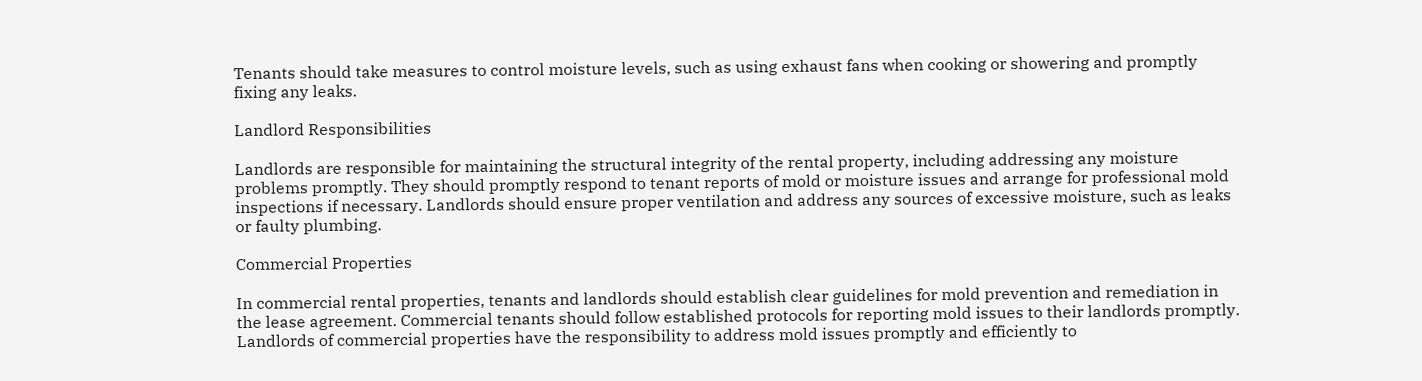Tenants should take measures to control moisture levels, such as using exhaust fans when cooking or showering and promptly fixing any leaks.

Landlord Responsibilities

Landlords are responsible for maintaining the structural integrity of the rental property, including addressing any moisture problems promptly. They should promptly respond to tenant reports of mold or moisture issues and arrange for professional mold inspections if necessary. Landlords should ensure proper ventilation and address any sources of excessive moisture, such as leaks or faulty plumbing.

Commercial Properties

In commercial rental properties, tenants and landlords should establish clear guidelines for mold prevention and remediation in the lease agreement. Commercial tenants should follow established protocols for reporting mold issues to their landlords promptly. Landlords of commercial properties have the responsibility to address mold issues promptly and efficiently to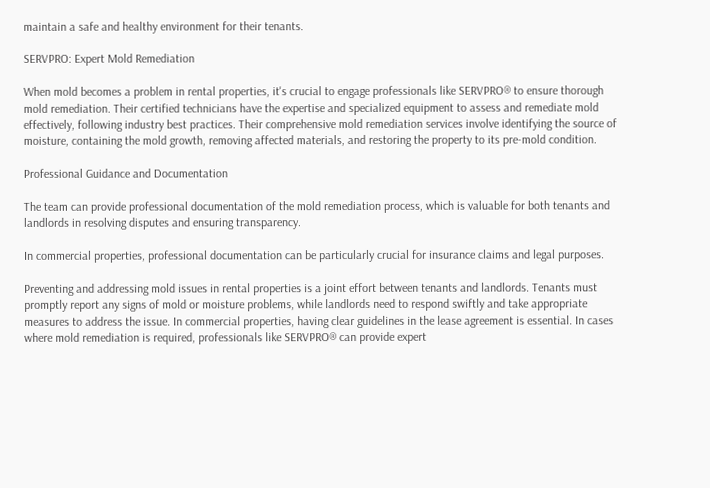maintain a safe and healthy environment for their tenants.

SERVPRO: Expert Mold Remediation

When mold becomes a problem in rental properties, it's crucial to engage professionals like SERVPRO® to ensure thorough mold remediation. Their certified technicians have the expertise and specialized equipment to assess and remediate mold effectively, following industry best practices. Their comprehensive mold remediation services involve identifying the source of moisture, containing the mold growth, removing affected materials, and restoring the property to its pre-mold condition.

Professional Guidance and Documentation

The team can provide professional documentation of the mold remediation process, which is valuable for both tenants and landlords in resolving disputes and ensuring transparency.

In commercial properties, professional documentation can be particularly crucial for insurance claims and legal purposes.

Preventing and addressing mold issues in rental properties is a joint effort between tenants and landlords. Tenants must promptly report any signs of mold or moisture problems, while landlords need to respond swiftly and take appropriate measures to address the issue. In commercial properties, having clear guidelines in the lease agreement is essential. In cases where mold remediation is required, professionals like SERVPRO® can provide expert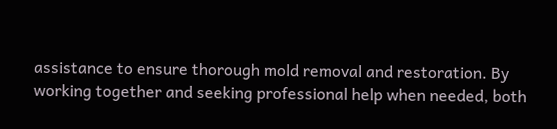assistance to ensure thorough mold removal and restoration. By working together and seeking professional help when needed, both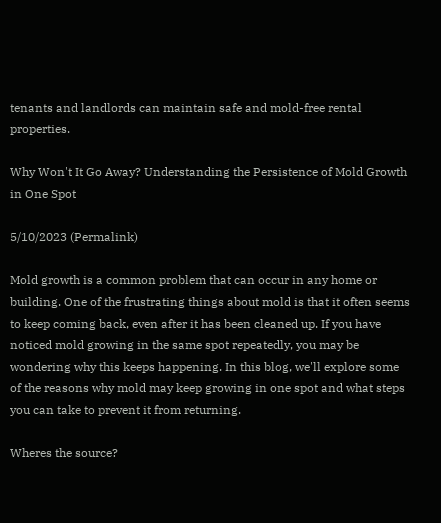tenants and landlords can maintain safe and mold-free rental properties.

Why Won't It Go Away? Understanding the Persistence of Mold Growth in One Spot

5/10/2023 (Permalink)

Mold growth is a common problem that can occur in any home or building. One of the frustrating things about mold is that it often seems to keep coming back, even after it has been cleaned up. If you have noticed mold growing in the same spot repeatedly, you may be wondering why this keeps happening. In this blog, we'll explore some of the reasons why mold may keep growing in one spot and what steps you can take to prevent it from returning.

Wheres the source?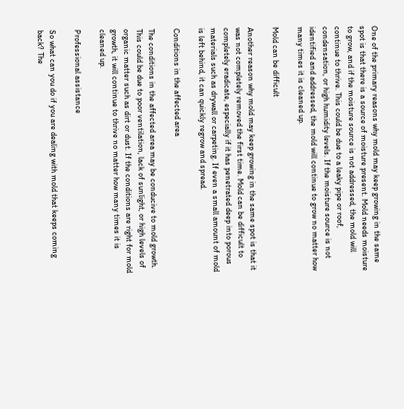One of the primary reasons why mold may keep growing in the same spot is that there is a source of moisture present. Mold needs moisture to grow, and if the moisture source is not addressed, the mold will continue to thrive. This could be due to a leaky pipe or roof, condensation, or high humidity levels. If the moisture source is not identified and addressed, the mold will continue to grow no matter how many times it is cleaned up.

Mold can be difficult

Another reason why mold may keep growing in the same spot is that it was not completely removed the first time. Mold can be difficult to completely eradicate, especially if it has penetrated deep into porous materials such as drywall or carpeting. If even a small amount of mold is left behind, it can quickly regrow and spread.

Conditions in the affected area

The conditions in the affected area may be conducive to mold growth. This could be due to poor ventilation, lack of sunlight, or high levels of organic matter such as dirt or dust. If the conditions are right for mold growth, it will continue to thrive no matter how many times it is cleaned up.

Professional assistance

So what can you do if you are dealing with mold that keeps coming back? The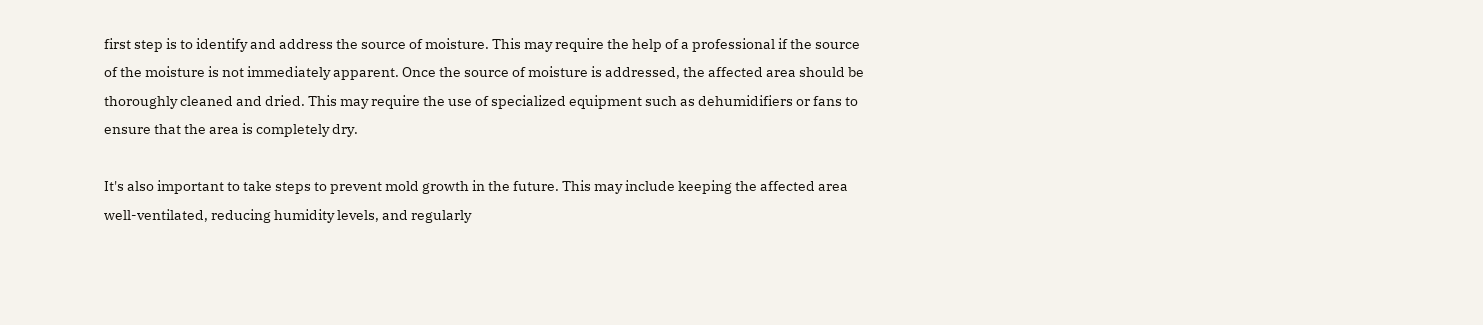first step is to identify and address the source of moisture. This may require the help of a professional if the source of the moisture is not immediately apparent. Once the source of moisture is addressed, the affected area should be thoroughly cleaned and dried. This may require the use of specialized equipment such as dehumidifiers or fans to ensure that the area is completely dry.

It's also important to take steps to prevent mold growth in the future. This may include keeping the affected area well-ventilated, reducing humidity levels, and regularly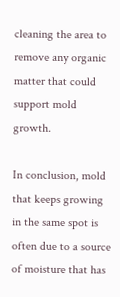cleaning the area to remove any organic matter that could support mold growth.

In conclusion, mold that keeps growing in the same spot is often due to a source of moisture that has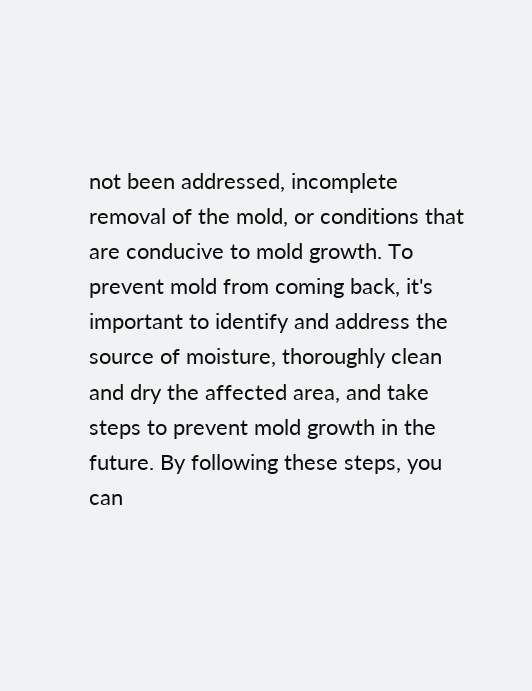not been addressed, incomplete removal of the mold, or conditions that are conducive to mold growth. To prevent mold from coming back, it's important to identify and address the source of moisture, thoroughly clean and dry the affected area, and take steps to prevent mold growth in the future. By following these steps, you can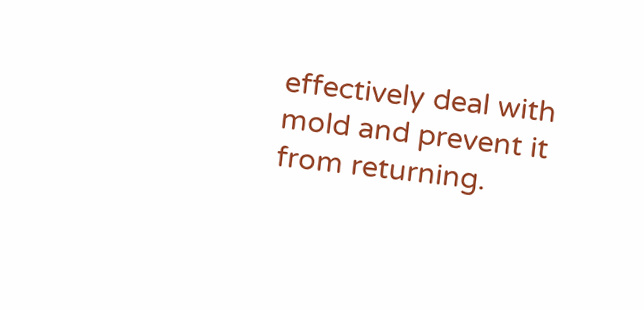effectively deal with mold and prevent it from returning.